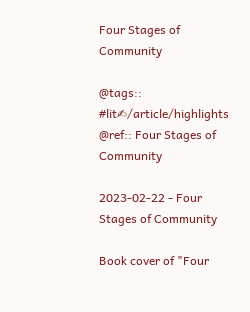Four Stages of Community

@tags:: #lit✍/article/highlights
@ref:: Four Stages of Community

2023-02-22 - Four Stages of Community

Book cover of "Four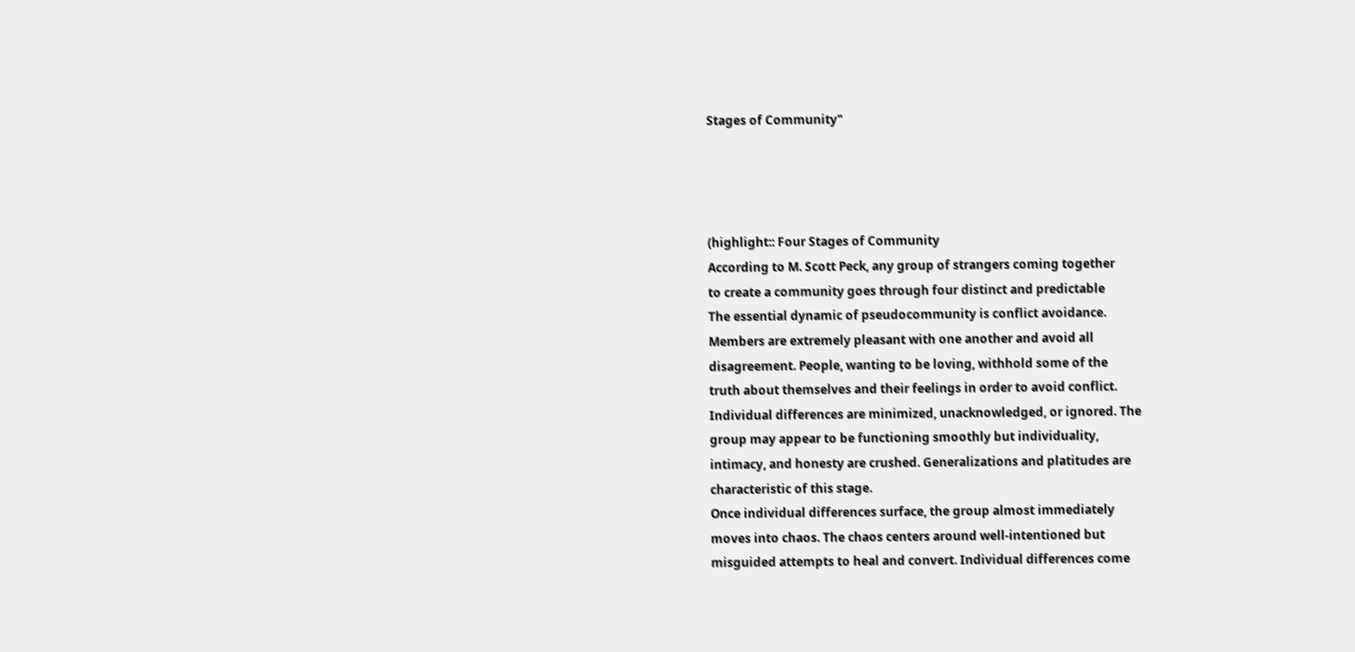Stages of Community"




(highlight:: Four Stages of Community
According to M. Scott Peck, any group of strangers coming together
to create a community goes through four distinct and predictable
The essential dynamic of pseudocommunity is conflict avoidance.
Members are extremely pleasant with one another and avoid all
disagreement. People, wanting to be loving, withhold some of the
truth about themselves and their feelings in order to avoid conflict.
Individual differences are minimized, unacknowledged, or ignored. The
group may appear to be functioning smoothly but individuality,
intimacy, and honesty are crushed. Generalizations and platitudes are
characteristic of this stage.
Once individual differences surface, the group almost immediately
moves into chaos. The chaos centers around well-intentioned but
misguided attempts to heal and convert. Individual differences come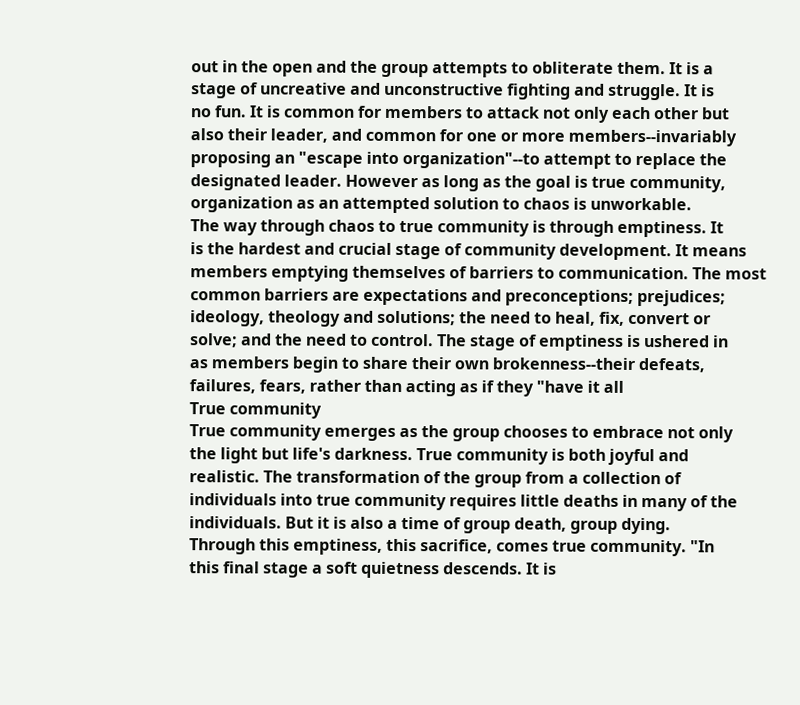out in the open and the group attempts to obliterate them. It is a
stage of uncreative and unconstructive fighting and struggle. It is
no fun. It is common for members to attack not only each other but
also their leader, and common for one or more members--invariably
proposing an "escape into organization"--to attempt to replace the
designated leader. However as long as the goal is true community,
organization as an attempted solution to chaos is unworkable.
The way through chaos to true community is through emptiness. It
is the hardest and crucial stage of community development. It means
members emptying themselves of barriers to communication. The most
common barriers are expectations and preconceptions; prejudices;
ideology, theology and solutions; the need to heal, fix, convert or
solve; and the need to control. The stage of emptiness is ushered in
as members begin to share their own brokenness--their defeats,
failures, fears, rather than acting as if they "have it all
True community
True community emerges as the group chooses to embrace not only
the light but life's darkness. True community is both joyful and
realistic. The transformation of the group from a collection of
individuals into true community requires little deaths in many of the
individuals. But it is also a time of group death, group dying.
Through this emptiness, this sacrifice, comes true community. "In
this final stage a soft quietness descends. It is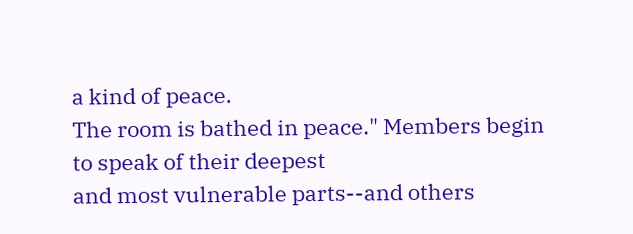a kind of peace.
The room is bathed in peace." Members begin to speak of their deepest
and most vulnerable parts--and others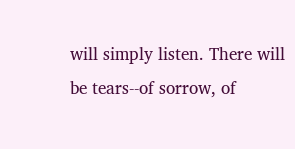will simply listen. There will
be tears--of sorrow, of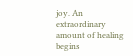joy. An extraordinary amount of healing
begins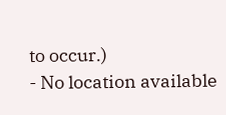to occur.)
- No location available